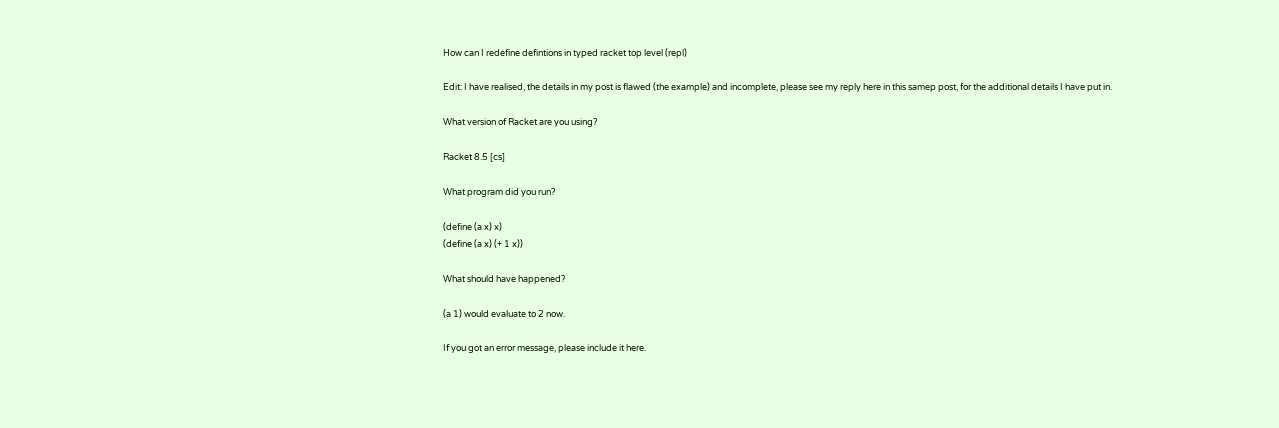How can I redefine defintions in typed racket top level (repl)

Edit: I have realised, the details in my post is flawed (the example) and incomplete, please see my reply here in this samep post, for the additional details I have put in.

What version of Racket are you using?

Racket 8.5 [cs]

What program did you run?

(define (a x) x)
(define (a x) (+ 1 x))

What should have happened?

(a 1) would evaluate to 2 now.

If you got an error message, please include it here.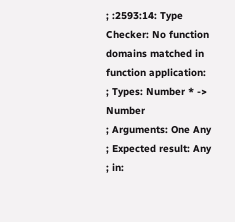; :2593:14: Type Checker: No function domains matched in function application:
; Types: Number * -> Number
; Arguments: One Any
; Expected result: Any
; in: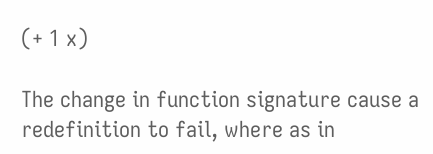(+ 1 x)

The change in function signature cause a redefinition to fail, where as in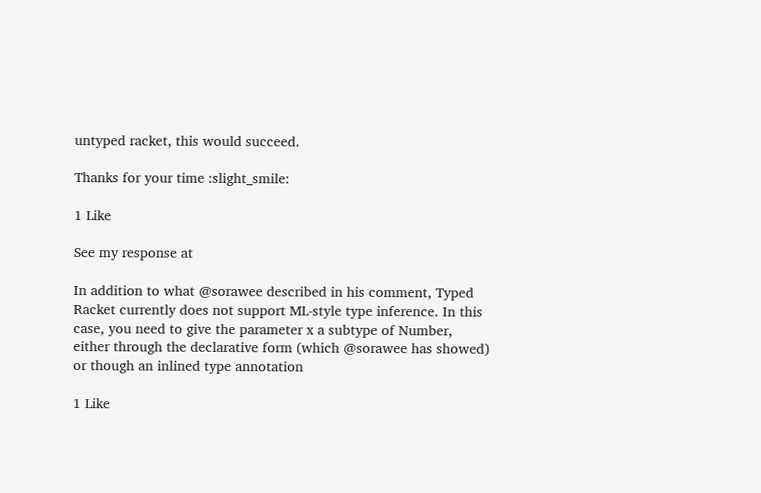untyped racket, this would succeed.

Thanks for your time :slight_smile:

1 Like

See my response at

In addition to what @sorawee described in his comment, Typed Racket currently does not support ML-style type inference. In this case, you need to give the parameter x a subtype of Number, either through the declarative form (which @sorawee has showed) or though an inlined type annotation

1 Like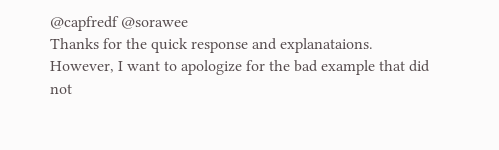@capfredf @sorawee
Thanks for the quick response and explanataions.
However, I want to apologize for the bad example that did not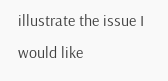illustrate the issue I would like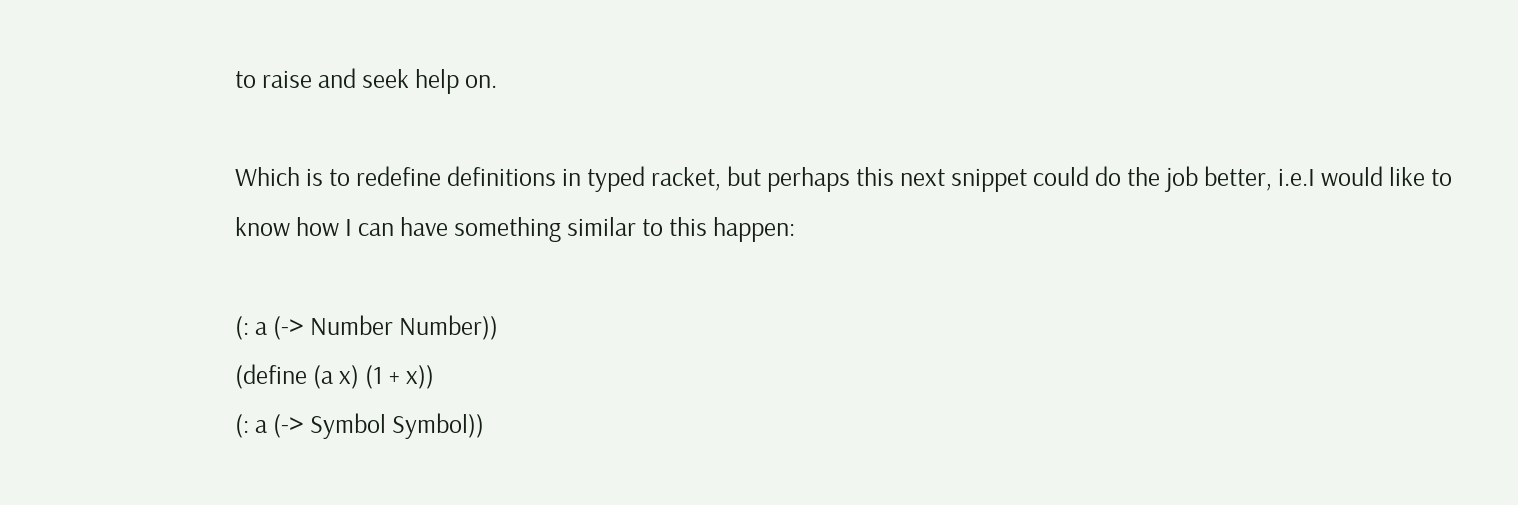to raise and seek help on.

Which is to redefine definitions in typed racket, but perhaps this next snippet could do the job better, i.e.I would like to know how I can have something similar to this happen:

(: a (-> Number Number))
(define (a x) (1 + x))
(: a (-> Symbol Symbol))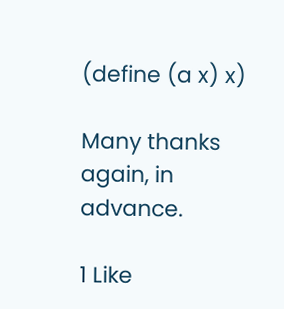(define (a x) x)

Many thanks again, in advance.

1 Like